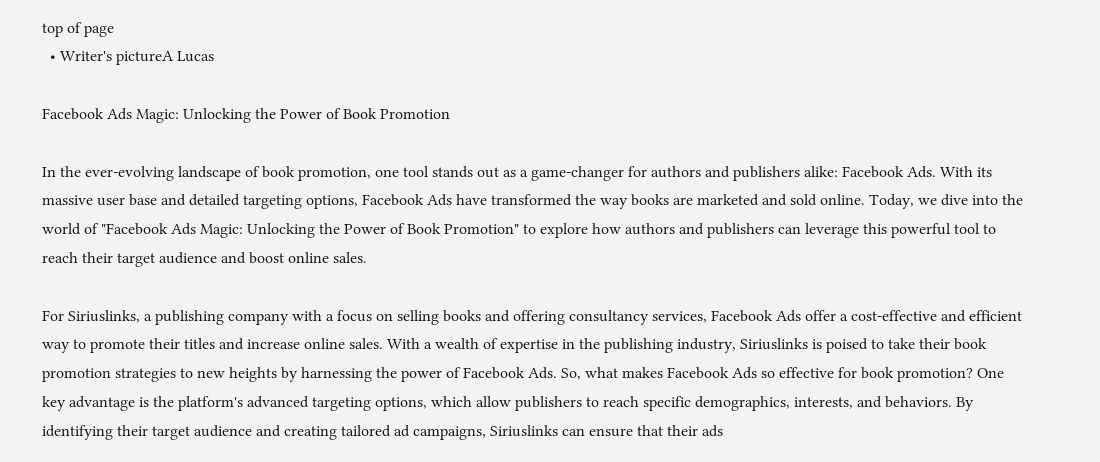top of page
  • Writer's pictureA Lucas

Facebook Ads Magic: Unlocking the Power of Book Promotion

In the ever-evolving landscape of book promotion, one tool stands out as a game-changer for authors and publishers alike: Facebook Ads. With its massive user base and detailed targeting options, Facebook Ads have transformed the way books are marketed and sold online. Today, we dive into the world of "Facebook Ads Magic: Unlocking the Power of Book Promotion" to explore how authors and publishers can leverage this powerful tool to reach their target audience and boost online sales.

For Siriuslinks, a publishing company with a focus on selling books and offering consultancy services, Facebook Ads offer a cost-effective and efficient way to promote their titles and increase online sales. With a wealth of expertise in the publishing industry, Siriuslinks is poised to take their book promotion strategies to new heights by harnessing the power of Facebook Ads. So, what makes Facebook Ads so effective for book promotion? One key advantage is the platform's advanced targeting options, which allow publishers to reach specific demographics, interests, and behaviors. By identifying their target audience and creating tailored ad campaigns, Siriuslinks can ensure that their ads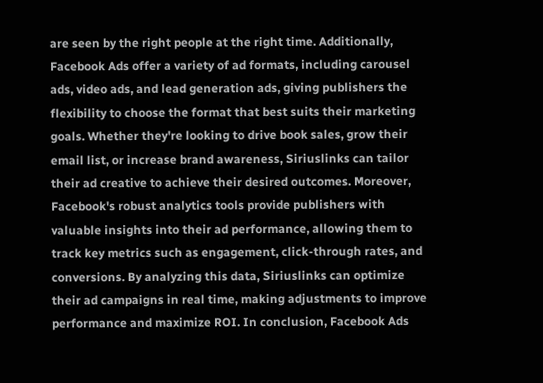are seen by the right people at the right time. Additionally, Facebook Ads offer a variety of ad formats, including carousel ads, video ads, and lead generation ads, giving publishers the flexibility to choose the format that best suits their marketing goals. Whether they're looking to drive book sales, grow their email list, or increase brand awareness, Siriuslinks can tailor their ad creative to achieve their desired outcomes. Moreover, Facebook's robust analytics tools provide publishers with valuable insights into their ad performance, allowing them to track key metrics such as engagement, click-through rates, and conversions. By analyzing this data, Siriuslinks can optimize their ad campaigns in real time, making adjustments to improve performance and maximize ROI. In conclusion, Facebook Ads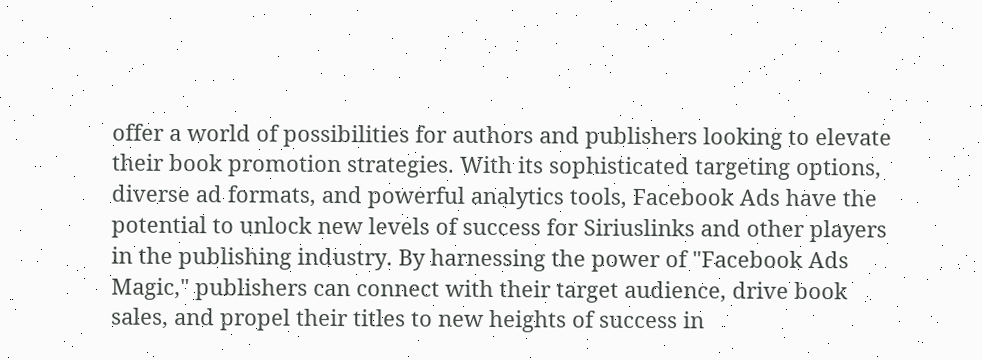offer a world of possibilities for authors and publishers looking to elevate their book promotion strategies. With its sophisticated targeting options, diverse ad formats, and powerful analytics tools, Facebook Ads have the potential to unlock new levels of success for Siriuslinks and other players in the publishing industry. By harnessing the power of "Facebook Ads Magic," publishers can connect with their target audience, drive book sales, and propel their titles to new heights of success in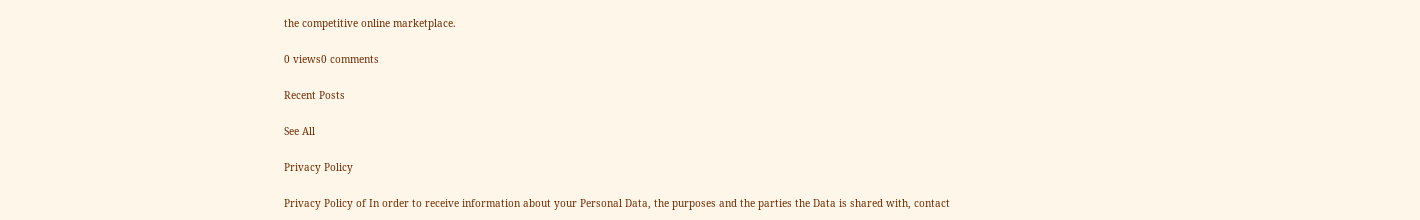the competitive online marketplace.

0 views0 comments

Recent Posts

See All

Privacy Policy

Privacy Policy of In order to receive information about your Personal Data, the purposes and the parties the Data is shared with, contact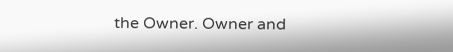the Owner. Owner and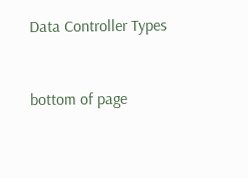Data Controller Types


bottom of page